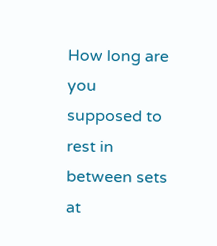How long are you supposed to rest in between sets at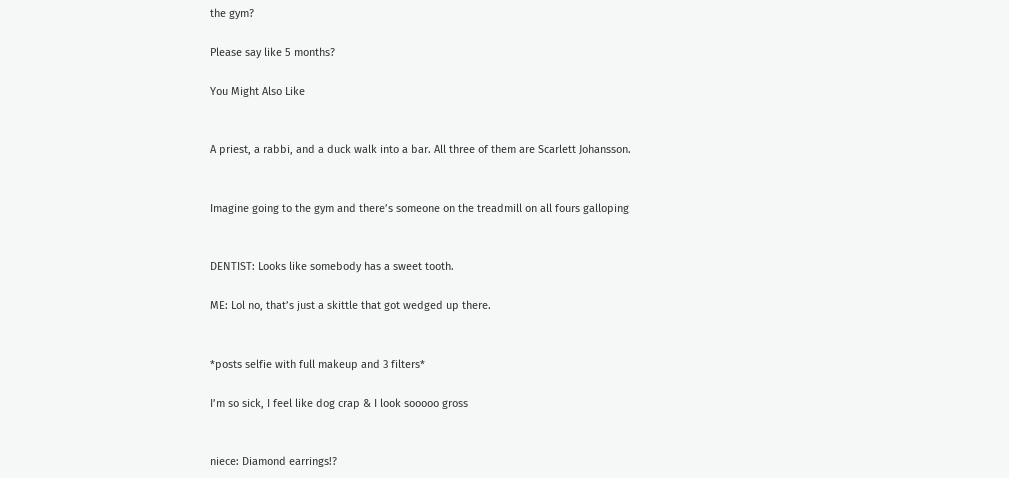the gym?

Please say like 5 months?

You Might Also Like


A priest, a rabbi, and a duck walk into a bar. All three of them are Scarlett Johansson.


Imagine going to the gym and there’s someone on the treadmill on all fours galloping


DENTIST: Looks like somebody has a sweet tooth.

ME: Lol no, that’s just a skittle that got wedged up there.


*posts selfie with full makeup and 3 filters*

I’m so sick, I feel like dog crap & I look sooooo gross


niece: Diamond earrings!?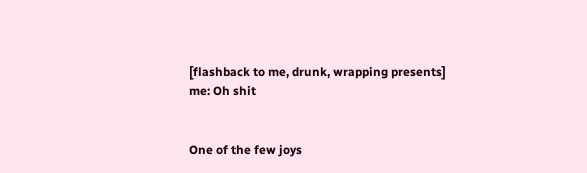[flashback to me, drunk, wrapping presents]
me: Oh shit


One of the few joys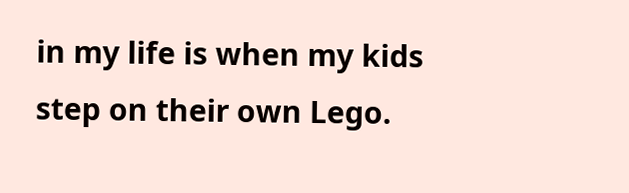in my life is when my kids step on their own Lego.